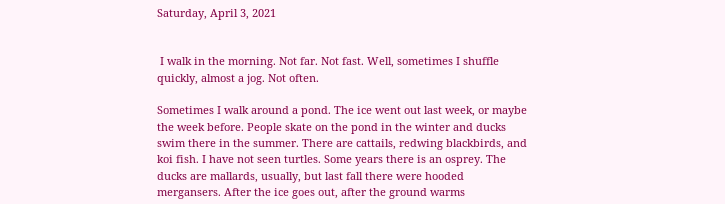Saturday, April 3, 2021


 I walk in the morning. Not far. Not fast. Well, sometimes I shuffle quickly, almost a jog. Not often.

Sometimes I walk around a pond. The ice went out last week, or maybe the week before. People skate on the pond in the winter and ducks swim there in the summer. There are cattails, redwing blackbirds, and koi fish. I have not seen turtles. Some years there is an osprey. The ducks are mallards, usually, but last fall there were hooded mergansers. After the ice goes out, after the ground warms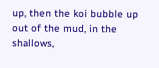up, then the koi bubble up out of the mud, in the shallows,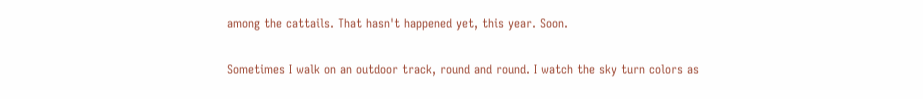among the cattails. That hasn't happened yet, this year. Soon.

Sometimes I walk on an outdoor track, round and round. I watch the sky turn colors as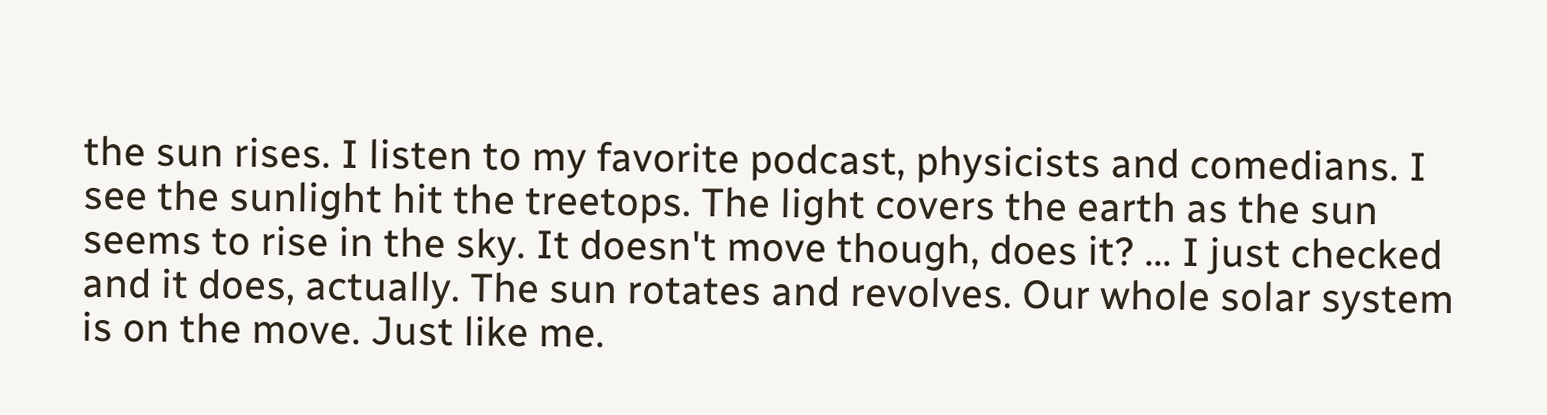the sun rises. I listen to my favorite podcast, physicists and comedians. I see the sunlight hit the treetops. The light covers the earth as the sun seems to rise in the sky. It doesn't move though, does it? ... I just checked and it does, actually. The sun rotates and revolves. Our whole solar system is on the move. Just like me.